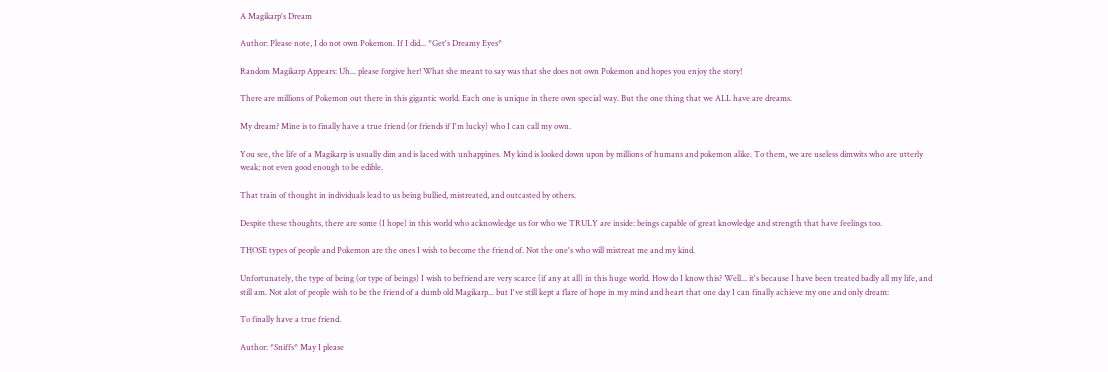A Magikarp's Dream

Author: Please note, I do not own Pokemon. If I did... *Get's Dreamy Eyes*

Random Magikarp Appears: Uh... please forgive her! What she meant to say was that she does not own Pokemon and hopes you enjoy the story!

There are millions of Pokemon out there in this gigantic world. Each one is unique in there own special way. But the one thing that we ALL have are dreams.

My dream? Mine is to finally have a true friend (or friends if I'm lucky) who I can call my own.

You see, the life of a Magikarp is usually dim and is laced with unhappines. My kind is looked down upon by millions of humans and pokemon alike. To them, we are useless dimwits who are utterly weak; not even good enough to be edible.

That train of thought in individuals lead to us being bullied, mistreated, and outcasted by others.

Despite these thoughts, there are some (I hope) in this world who acknowledge us for who we TRULY are inside: beings capable of great knowledge and strength that have feelings too.

THOSE types of people and Pokemon are the ones I wish to become the friend of. Not the one's who will mistreat me and my kind.

Unfortunately, the type of being (or type of beings) I wish to befriend are very scarce (if any at all) in this huge world. How do I know this? Well... it's because I have been treated badly all my life, and still am. Not alot of people wish to be the friend of a dumb old Magikarp... but I've still kept a flare of hope in my mind and heart that one day I can finally achieve my one and only dream:

To finally have a true friend.

Author: *Sniffs* May I please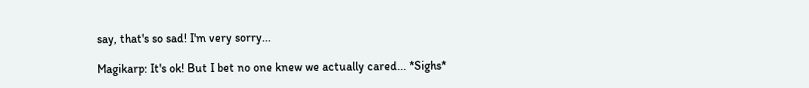say, that's so sad! I'm very sorry...

Magikarp: It's ok! But I bet no one knew we actually cared... *Sighs*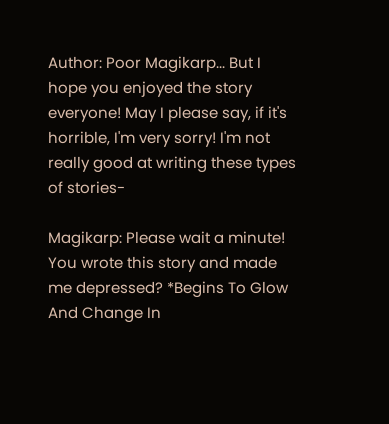Author: Poor Magikarp... But I hope you enjoyed the story everyone! May I please say, if it's horrible, I'm very sorry! I'm not really good at writing these types of stories-

Magikarp: Please wait a minute! You wrote this story and made me depressed? *Begins To Glow And Change In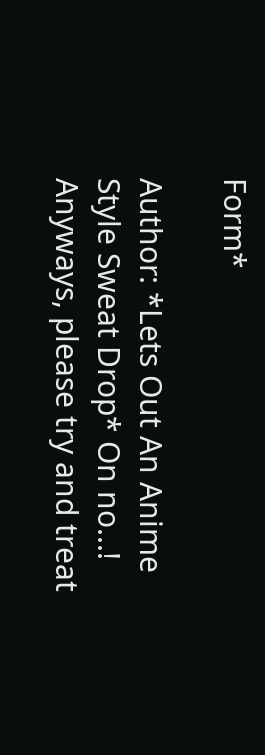Form*

Author: *Lets Out An Anime Style Sweat Drop* On no...! Anyways, please try and treat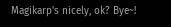Magikarp's nicely, ok? Bye~!